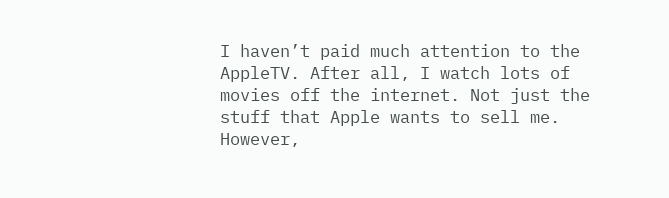I haven’t paid much attention to the AppleTV. After all, I watch lots of movies off the internet. Not just the stuff that Apple wants to sell me. However,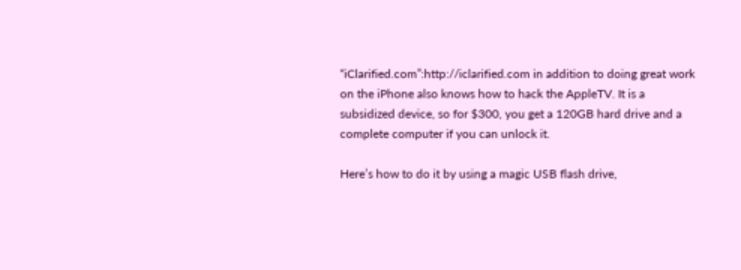“iClarified.com”:http://iclarified.com in addition to doing great work on the iPhone also knows how to hack the AppleTV. It is a subsidized device, so for $300, you get a 120GB hard drive and a complete computer if you can unlock it.

Here’s how to do it by using a magic USB flash drive,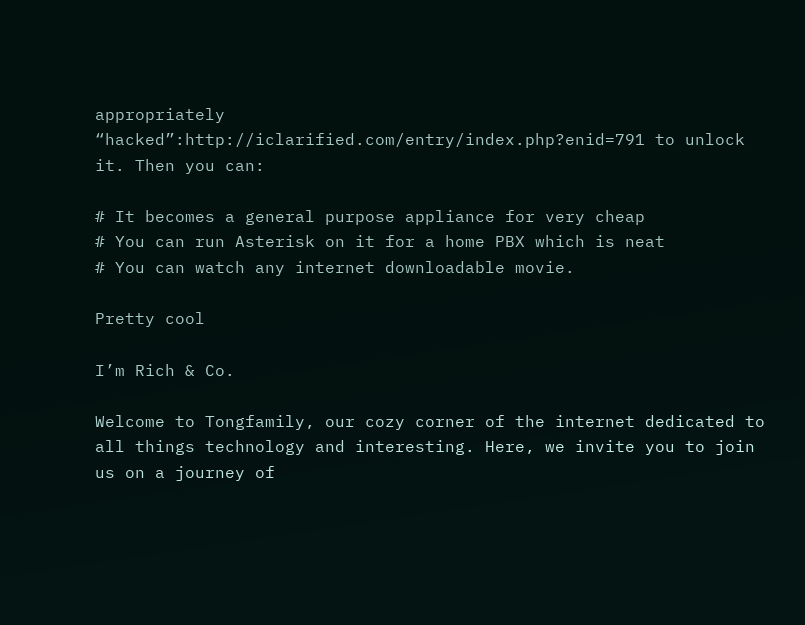appropriately “hacked”:http://iclarified.com/entry/index.php?enid=791 to unlock it. Then you can:

# It becomes a general purpose appliance for very cheap
# You can run Asterisk on it for a home PBX which is neat
# You can watch any internet downloadable movie.

Pretty cool

I’m Rich & Co.

Welcome to Tongfamily, our cozy corner of the internet dedicated to all things technology and interesting. Here, we invite you to join us on a journey of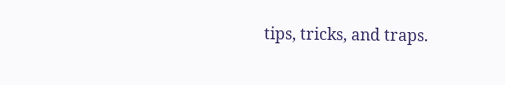tips, tricks, and traps.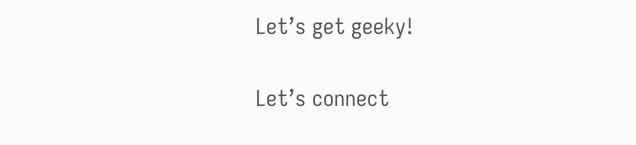Let’s get geeky!

Let’s connect